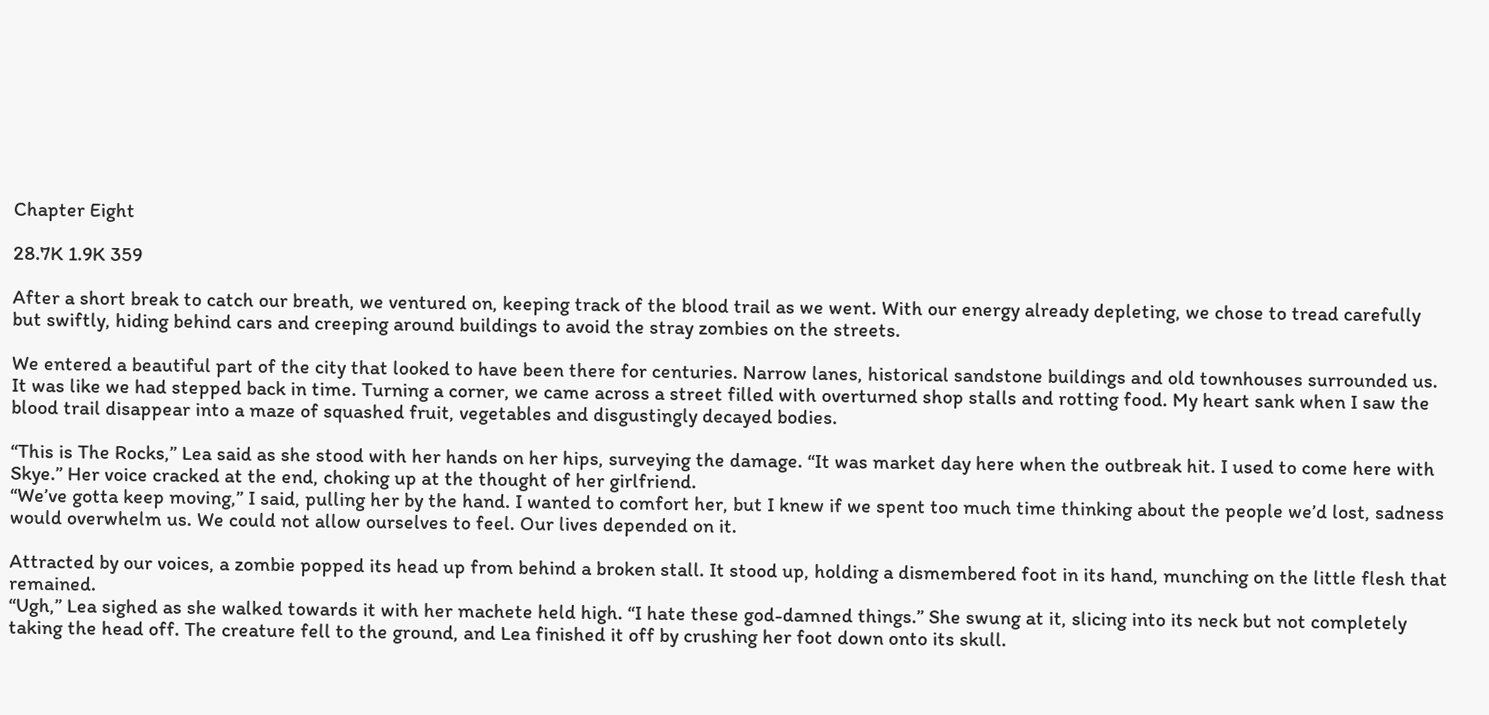Chapter Eight

28.7K 1.9K 359

After a short break to catch our breath, we ventured on, keeping track of the blood trail as we went. With our energy already depleting, we chose to tread carefully but swiftly, hiding behind cars and creeping around buildings to avoid the stray zombies on the streets.

We entered a beautiful part of the city that looked to have been there for centuries. Narrow lanes, historical sandstone buildings and old townhouses surrounded us. It was like we had stepped back in time. Turning a corner, we came across a street filled with overturned shop stalls and rotting food. My heart sank when I saw the blood trail disappear into a maze of squashed fruit, vegetables and disgustingly decayed bodies.

“This is The Rocks,” Lea said as she stood with her hands on her hips, surveying the damage. “It was market day here when the outbreak hit. I used to come here with Skye.” Her voice cracked at the end, choking up at the thought of her girlfriend.
“We’ve gotta keep moving,” I said, pulling her by the hand. I wanted to comfort her, but I knew if we spent too much time thinking about the people we’d lost, sadness would overwhelm us. We could not allow ourselves to feel. Our lives depended on it.

Attracted by our voices, a zombie popped its head up from behind a broken stall. It stood up, holding a dismembered foot in its hand, munching on the little flesh that remained.
“Ugh,” Lea sighed as she walked towards it with her machete held high. “I hate these god-damned things.” She swung at it, slicing into its neck but not completely taking the head off. The creature fell to the ground, and Lea finished it off by crushing her foot down onto its skull.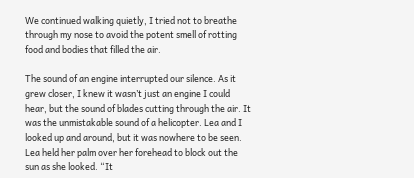We continued walking quietly, I tried not to breathe through my nose to avoid the potent smell of rotting food and bodies that filled the air.

The sound of an engine interrupted our silence. As it grew closer, I knew it wasn’t just an engine I could hear, but the sound of blades cutting through the air. It was the unmistakable sound of a helicopter. Lea and I looked up and around, but it was nowhere to be seen.
Lea held her palm over her forehead to block out the sun as she looked. “It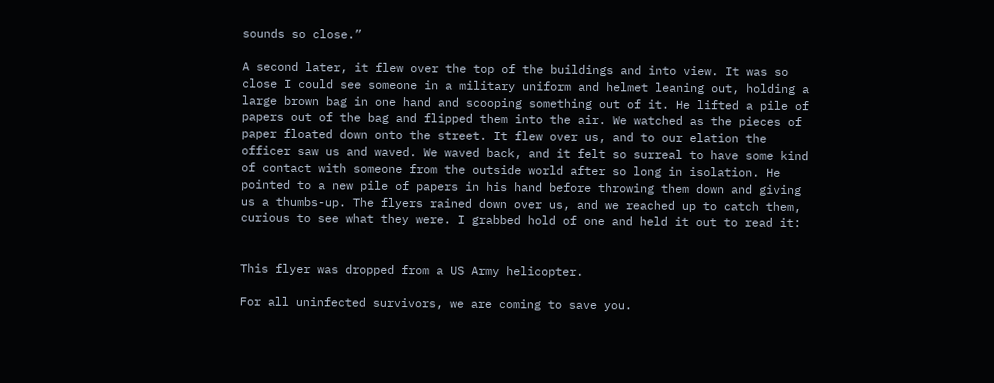sounds so close.”

A second later, it flew over the top of the buildings and into view. It was so close I could see someone in a military uniform and helmet leaning out, holding a large brown bag in one hand and scooping something out of it. He lifted a pile of papers out of the bag and flipped them into the air. We watched as the pieces of paper floated down onto the street. It flew over us, and to our elation the officer saw us and waved. We waved back, and it felt so surreal to have some kind of contact with someone from the outside world after so long in isolation. He pointed to a new pile of papers in his hand before throwing them down and giving us a thumbs-up. The flyers rained down over us, and we reached up to catch them, curious to see what they were. I grabbed hold of one and held it out to read it:


This flyer was dropped from a US Army helicopter.

For all uninfected survivors, we are coming to save you.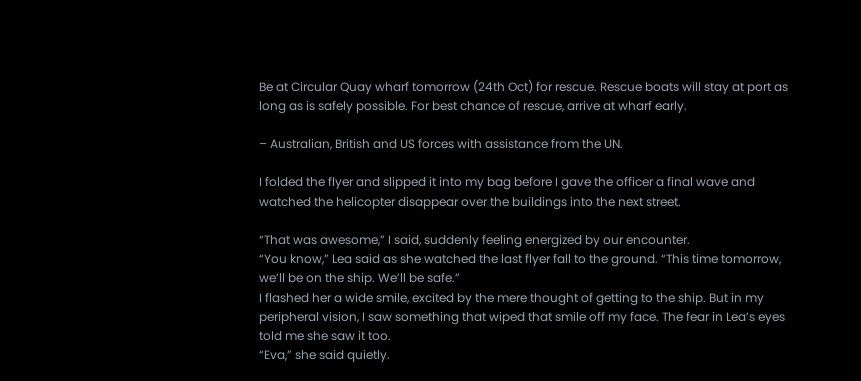Be at Circular Quay wharf tomorrow (24th Oct) for rescue. Rescue boats will stay at port as long as is safely possible. For best chance of rescue, arrive at wharf early.

– Australian, British and US forces with assistance from the UN.

I folded the flyer and slipped it into my bag before I gave the officer a final wave and watched the helicopter disappear over the buildings into the next street.

“That was awesome,” I said, suddenly feeling energized by our encounter.
“You know,” Lea said as she watched the last flyer fall to the ground. “This time tomorrow, we’ll be on the ship. We’ll be safe.”
I flashed her a wide smile, excited by the mere thought of getting to the ship. But in my peripheral vision, I saw something that wiped that smile off my face. The fear in Lea’s eyes told me she saw it too.
“Eva,” she said quietly.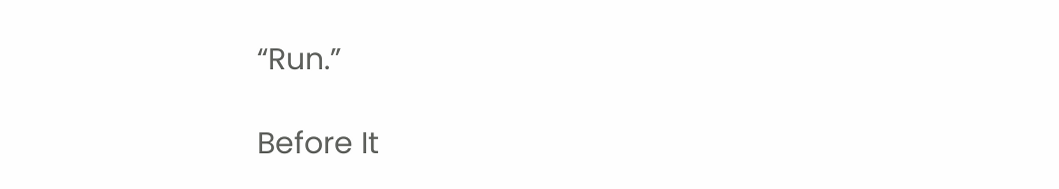“Run.”

Before It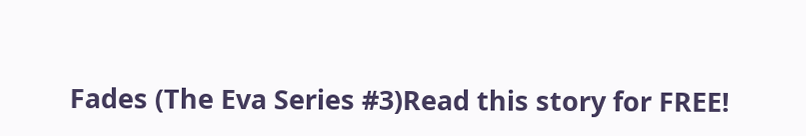Fades (The Eva Series #3)Read this story for FREE!